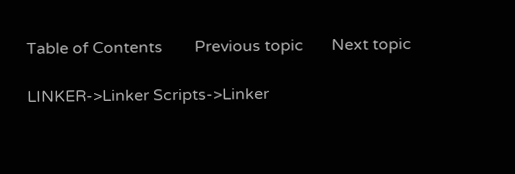Table of Contents        Previous topic       Next topic

LINKER->Linker Scripts->Linker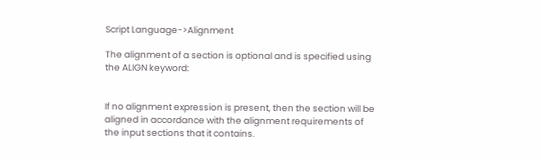Script Language->Alignment

The alignment of a section is optional and is specified using the ALIGN keyword:


If no alignment expression is present, then the section will be aligned in accordance with the alignment requirements of the input sections that it contains.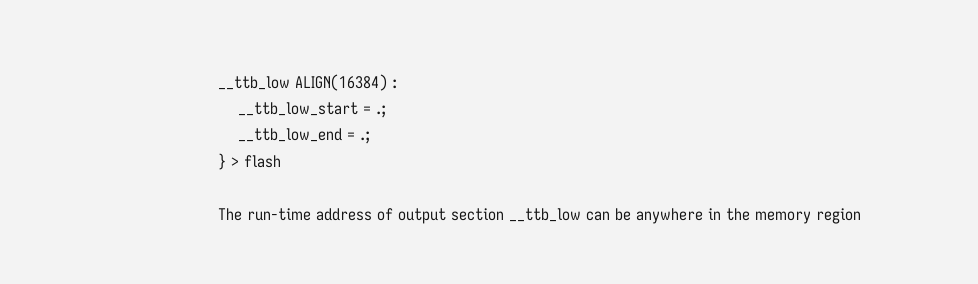__ttb_low ALIGN(16384) :
    __ttb_low_start = .;
    __ttb_low_end = .;
} > flash

The run-time address of output section __ttb_low can be anywhere in the memory region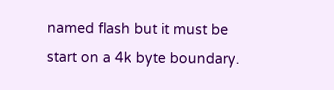named flash but it must be start on a 4k byte boundary.